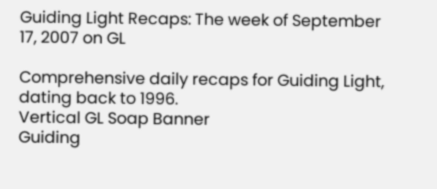Guiding Light Recaps: The week of September 17, 2007 on GL

Comprehensive daily recaps for Guiding Light, dating back to 1996.
Vertical GL Soap Banner
Guiding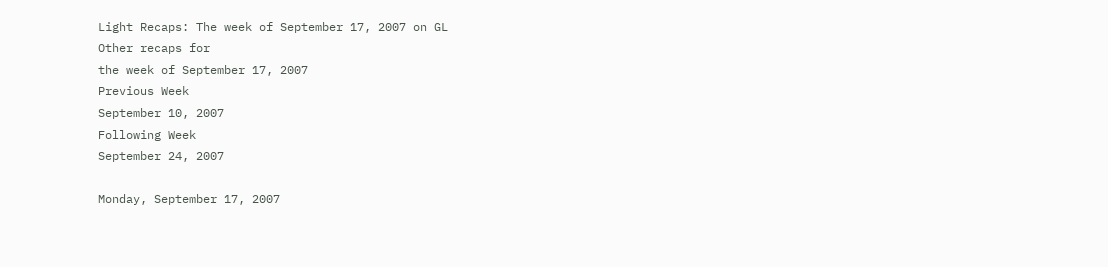Light Recaps: The week of September 17, 2007 on GL
Other recaps for
the week of September 17, 2007
Previous Week
September 10, 2007
Following Week
September 24, 2007

Monday, September 17, 2007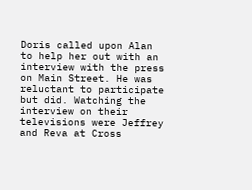Doris called upon Alan to help her out with an interview with the press on Main Street. He was reluctant to participate but did. Watching the interview on their televisions were Jeffrey and Reva at Cross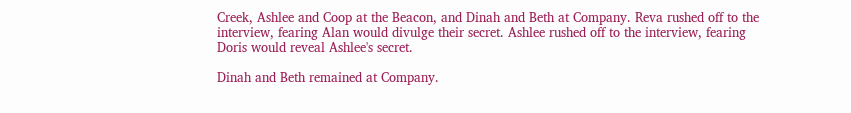Creek, Ashlee and Coop at the Beacon, and Dinah and Beth at Company. Reva rushed off to the interview, fearing Alan would divulge their secret. Ashlee rushed off to the interview, fearing Doris would reveal Ashlee's secret.

Dinah and Beth remained at Company.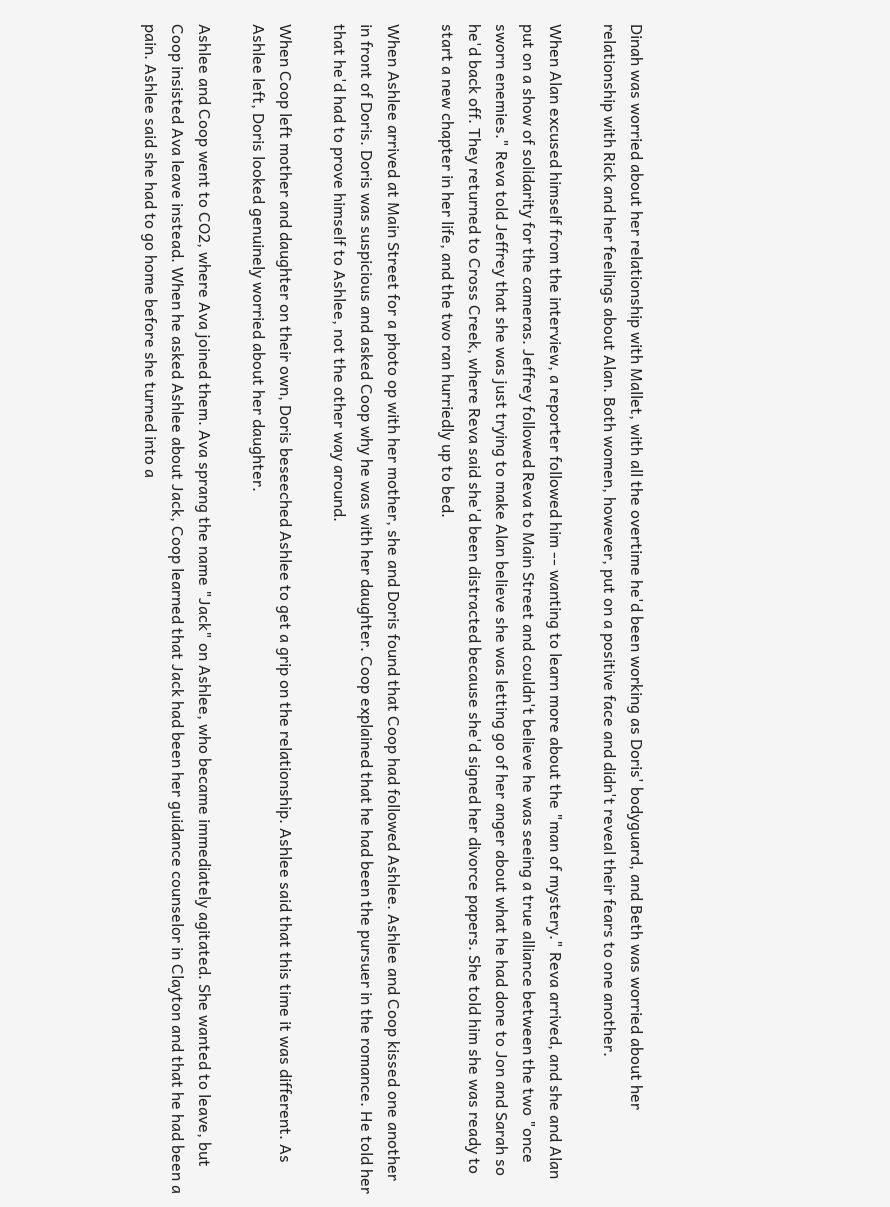Dinah was worried about her relationship with Mallet, with all the overtime he'd been working as Doris' bodyguard, and Beth was worried about her relationship with Rick and her feelings about Alan. Both women, however, put on a positive face and didn't reveal their fears to one another.

When Alan excused himself from the interview, a reporter followed him -- wanting to learn more about the "man of mystery." Reva arrived, and she and Alan put on a show of solidarity for the cameras. Jeffrey followed Reva to Main Street and couldn't believe he was seeing a true alliance between the two "once sworn enemies." Reva told Jeffrey that she was just trying to make Alan believe she was letting go of her anger about what he had done to Jon and Sarah so he'd back off. They returned to Cross Creek, where Reva said she'd been distracted because she'd signed her divorce papers. She told him she was ready to start a new chapter in her life, and the two ran hurriedly up to bed.

When Ashlee arrived at Main Street for a photo op with her mother, she and Doris found that Coop had followed Ashlee. Ashlee and Coop kissed one another in front of Doris. Doris was suspicious and asked Coop why he was with her daughter. Coop explained that he had been the pursuer in the romance. He told her that he'd had to prove himself to Ashlee, not the other way around.

When Coop left mother and daughter on their own, Doris beseeched Ashlee to get a grip on the relationship. Ashlee said that this time it was different. As Ashlee left, Doris looked genuinely worried about her daughter.

Ashlee and Coop went to CO2, where Ava joined them. Ava sprang the name "Jack" on Ashlee, who became immediately agitated. She wanted to leave, but Coop insisted Ava leave instead. When he asked Ashlee about Jack, Coop learned that Jack had been her guidance counselor in Clayton and that he had been a pain. Ashlee said she had to go home before she turned into a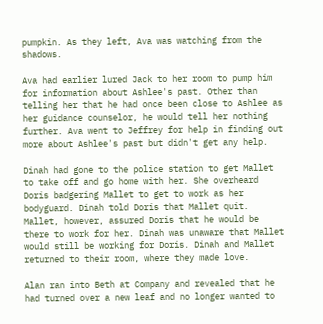pumpkin. As they left, Ava was watching from the shadows.

Ava had earlier lured Jack to her room to pump him for information about Ashlee's past. Other than telling her that he had once been close to Ashlee as her guidance counselor, he would tell her nothing further. Ava went to Jeffrey for help in finding out more about Ashlee's past but didn't get any help.

Dinah had gone to the police station to get Mallet to take off and go home with her. She overheard Doris badgering Mallet to get to work as her bodyguard. Dinah told Doris that Mallet quit. Mallet, however, assured Doris that he would be there to work for her. Dinah was unaware that Mallet would still be working for Doris. Dinah and Mallet returned to their room, where they made love.

Alan ran into Beth at Company and revealed that he had turned over a new leaf and no longer wanted to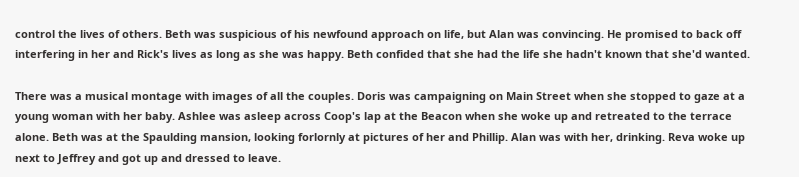control the lives of others. Beth was suspicious of his newfound approach on life, but Alan was convincing. He promised to back off interfering in her and Rick's lives as long as she was happy. Beth confided that she had the life she hadn't known that she'd wanted.

There was a musical montage with images of all the couples. Doris was campaigning on Main Street when she stopped to gaze at a young woman with her baby. Ashlee was asleep across Coop's lap at the Beacon when she woke up and retreated to the terrace alone. Beth was at the Spaulding mansion, looking forlornly at pictures of her and Phillip. Alan was with her, drinking. Reva woke up next to Jeffrey and got up and dressed to leave.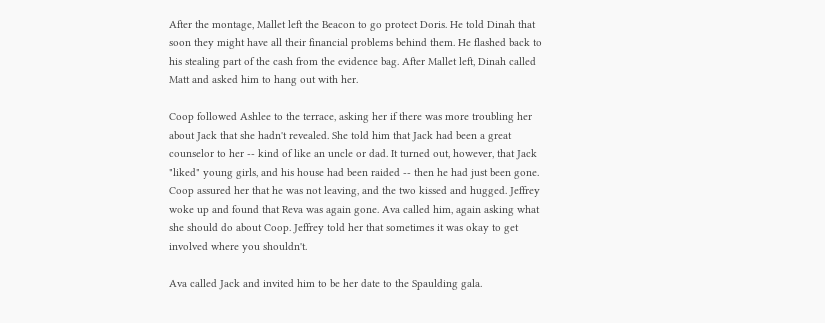After the montage, Mallet left the Beacon to go protect Doris. He told Dinah that soon they might have all their financial problems behind them. He flashed back to his stealing part of the cash from the evidence bag. After Mallet left, Dinah called Matt and asked him to hang out with her.

Coop followed Ashlee to the terrace, asking her if there was more troubling her about Jack that she hadn't revealed. She told him that Jack had been a great counselor to her -- kind of like an uncle or dad. It turned out, however, that Jack "liked" young girls, and his house had been raided -- then he had just been gone. Coop assured her that he was not leaving, and the two kissed and hugged. Jeffrey woke up and found that Reva was again gone. Ava called him, again asking what she should do about Coop. Jeffrey told her that sometimes it was okay to get involved where you shouldn't.

Ava called Jack and invited him to be her date to the Spaulding gala.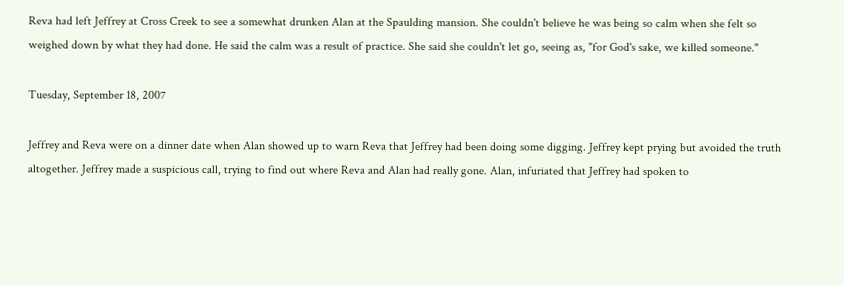Reva had left Jeffrey at Cross Creek to see a somewhat drunken Alan at the Spaulding mansion. She couldn't believe he was being so calm when she felt so weighed down by what they had done. He said the calm was a result of practice. She said she couldn't let go, seeing as, "for God's sake, we killed someone."

Tuesday, September 18, 2007

Jeffrey and Reva were on a dinner date when Alan showed up to warn Reva that Jeffrey had been doing some digging. Jeffrey kept prying but avoided the truth altogether. Jeffrey made a suspicious call, trying to find out where Reva and Alan had really gone. Alan, infuriated that Jeffrey had spoken to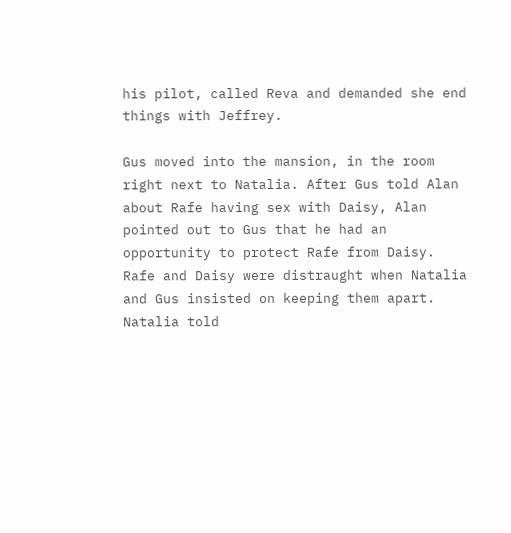his pilot, called Reva and demanded she end things with Jeffrey.

Gus moved into the mansion, in the room right next to Natalia. After Gus told Alan about Rafe having sex with Daisy, Alan pointed out to Gus that he had an opportunity to protect Rafe from Daisy. Rafe and Daisy were distraught when Natalia and Gus insisted on keeping them apart. Natalia told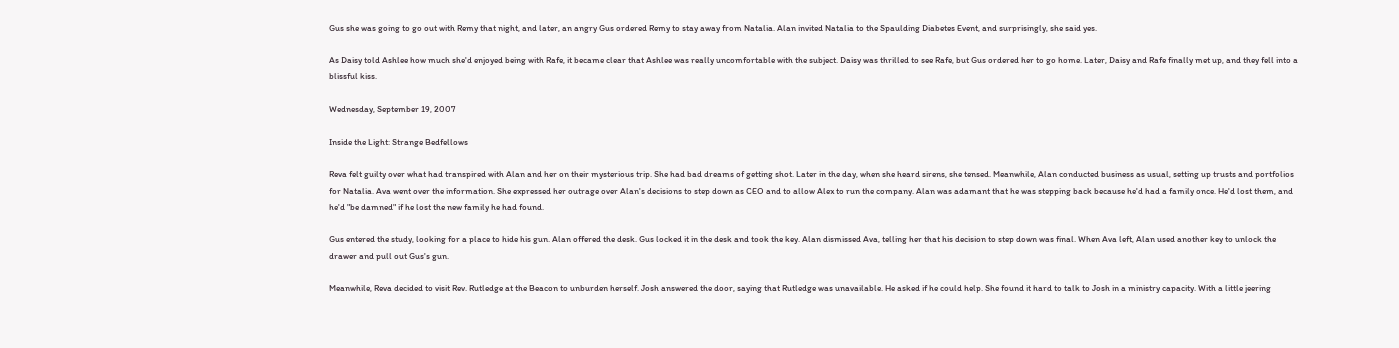Gus she was going to go out with Remy that night, and later, an angry Gus ordered Remy to stay away from Natalia. Alan invited Natalia to the Spaulding Diabetes Event, and surprisingly, she said yes.

As Daisy told Ashlee how much she'd enjoyed being with Rafe, it became clear that Ashlee was really uncomfortable with the subject. Daisy was thrilled to see Rafe, but Gus ordered her to go home. Later, Daisy and Rafe finally met up, and they fell into a blissful kiss.

Wednesday, September 19, 2007

Inside the Light: Strange Bedfellows

Reva felt guilty over what had transpired with Alan and her on their mysterious trip. She had bad dreams of getting shot. Later in the day, when she heard sirens, she tensed. Meanwhile, Alan conducted business as usual, setting up trusts and portfolios for Natalia. Ava went over the information. She expressed her outrage over Alan's decisions to step down as CEO and to allow Alex to run the company. Alan was adamant that he was stepping back because he'd had a family once. He'd lost them, and he'd "be damned" if he lost the new family he had found.

Gus entered the study, looking for a place to hide his gun. Alan offered the desk. Gus locked it in the desk and took the key. Alan dismissed Ava, telling her that his decision to step down was final. When Ava left, Alan used another key to unlock the drawer and pull out Gus's gun.

Meanwhile, Reva decided to visit Rev. Rutledge at the Beacon to unburden herself. Josh answered the door, saying that Rutledge was unavailable. He asked if he could help. She found it hard to talk to Josh in a ministry capacity. With a little jeering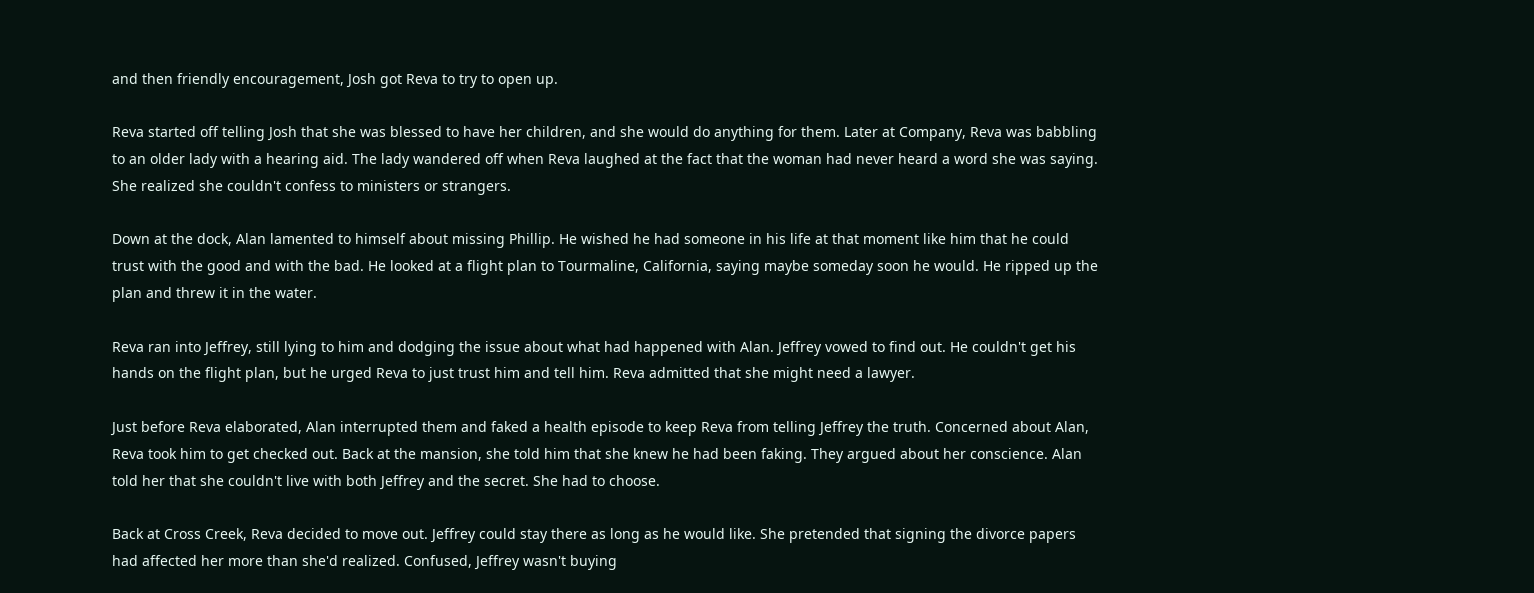and then friendly encouragement, Josh got Reva to try to open up.

Reva started off telling Josh that she was blessed to have her children, and she would do anything for them. Later at Company, Reva was babbling to an older lady with a hearing aid. The lady wandered off when Reva laughed at the fact that the woman had never heard a word she was saying. She realized she couldn't confess to ministers or strangers.

Down at the dock, Alan lamented to himself about missing Phillip. He wished he had someone in his life at that moment like him that he could trust with the good and with the bad. He looked at a flight plan to Tourmaline, California, saying maybe someday soon he would. He ripped up the plan and threw it in the water.

Reva ran into Jeffrey, still lying to him and dodging the issue about what had happened with Alan. Jeffrey vowed to find out. He couldn't get his hands on the flight plan, but he urged Reva to just trust him and tell him. Reva admitted that she might need a lawyer.

Just before Reva elaborated, Alan interrupted them and faked a health episode to keep Reva from telling Jeffrey the truth. Concerned about Alan, Reva took him to get checked out. Back at the mansion, she told him that she knew he had been faking. They argued about her conscience. Alan told her that she couldn't live with both Jeffrey and the secret. She had to choose.

Back at Cross Creek, Reva decided to move out. Jeffrey could stay there as long as he would like. She pretended that signing the divorce papers had affected her more than she'd realized. Confused, Jeffrey wasn't buying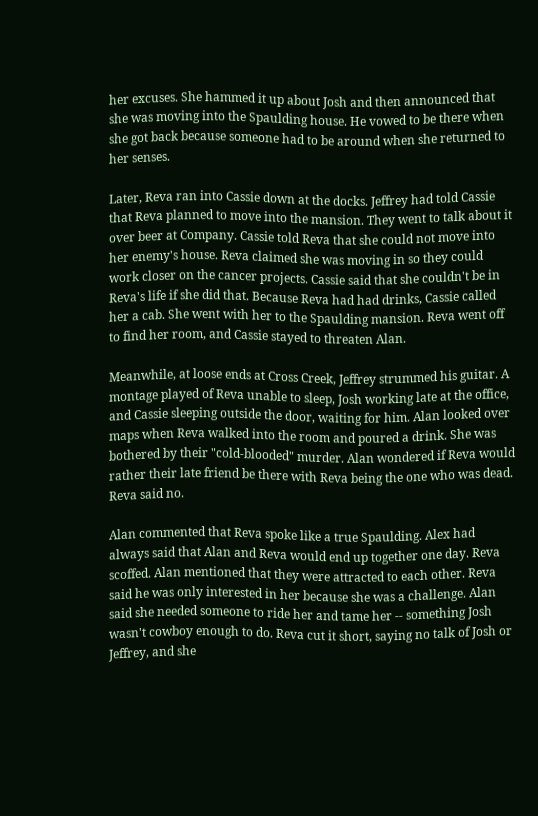her excuses. She hammed it up about Josh and then announced that she was moving into the Spaulding house. He vowed to be there when she got back because someone had to be around when she returned to her senses.

Later, Reva ran into Cassie down at the docks. Jeffrey had told Cassie that Reva planned to move into the mansion. They went to talk about it over beer at Company. Cassie told Reva that she could not move into her enemy's house. Reva claimed she was moving in so they could work closer on the cancer projects. Cassie said that she couldn't be in Reva's life if she did that. Because Reva had had drinks, Cassie called her a cab. She went with her to the Spaulding mansion. Reva went off to find her room, and Cassie stayed to threaten Alan.

Meanwhile, at loose ends at Cross Creek, Jeffrey strummed his guitar. A montage played of Reva unable to sleep, Josh working late at the office, and Cassie sleeping outside the door, waiting for him. Alan looked over maps when Reva walked into the room and poured a drink. She was bothered by their "cold-blooded" murder. Alan wondered if Reva would rather their late friend be there with Reva being the one who was dead. Reva said no.

Alan commented that Reva spoke like a true Spaulding. Alex had always said that Alan and Reva would end up together one day. Reva scoffed. Alan mentioned that they were attracted to each other. Reva said he was only interested in her because she was a challenge. Alan said she needed someone to ride her and tame her -- something Josh wasn't cowboy enough to do. Reva cut it short, saying no talk of Josh or Jeffrey, and she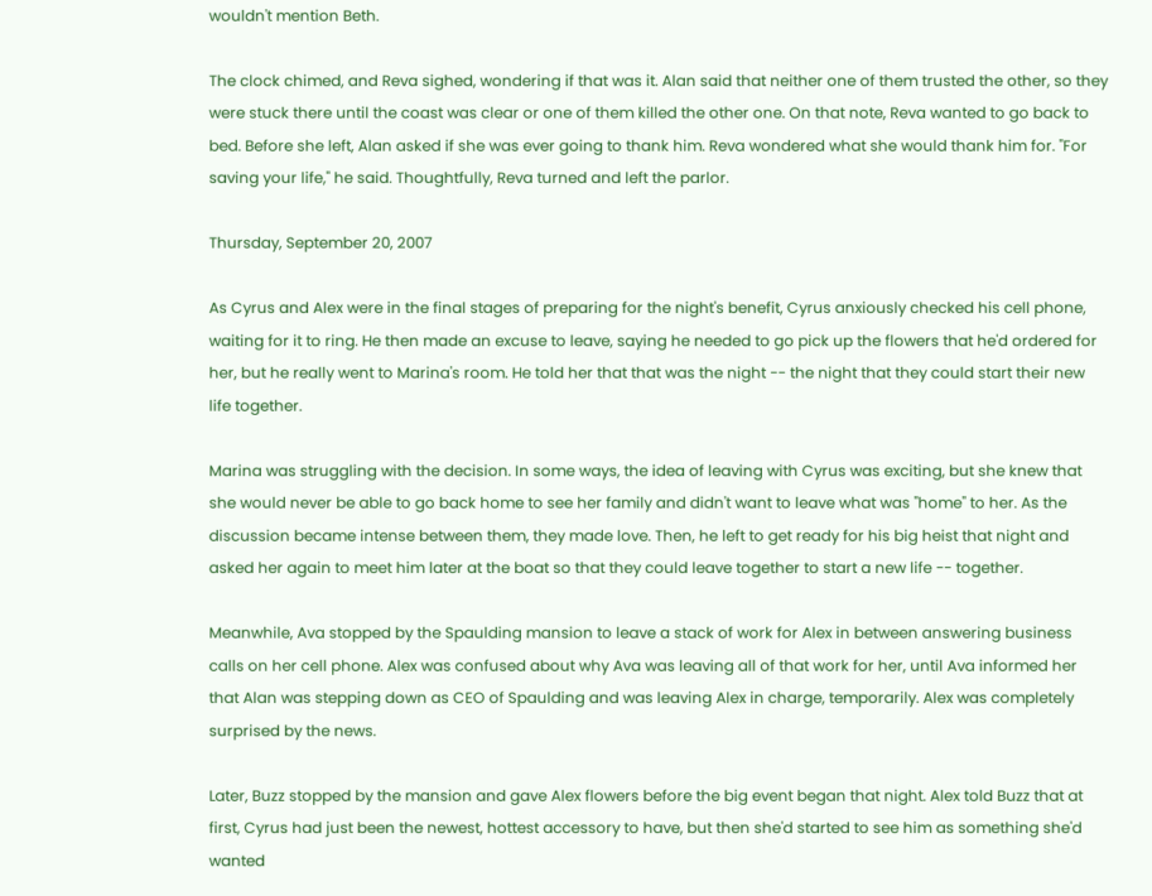wouldn't mention Beth.

The clock chimed, and Reva sighed, wondering if that was it. Alan said that neither one of them trusted the other, so they were stuck there until the coast was clear or one of them killed the other one. On that note, Reva wanted to go back to bed. Before she left, Alan asked if she was ever going to thank him. Reva wondered what she would thank him for. "For saving your life," he said. Thoughtfully, Reva turned and left the parlor.

Thursday, September 20, 2007

As Cyrus and Alex were in the final stages of preparing for the night's benefit, Cyrus anxiously checked his cell phone, waiting for it to ring. He then made an excuse to leave, saying he needed to go pick up the flowers that he'd ordered for her, but he really went to Marina's room. He told her that that was the night -- the night that they could start their new life together.

Marina was struggling with the decision. In some ways, the idea of leaving with Cyrus was exciting, but she knew that she would never be able to go back home to see her family and didn't want to leave what was "home" to her. As the discussion became intense between them, they made love. Then, he left to get ready for his big heist that night and asked her again to meet him later at the boat so that they could leave together to start a new life -- together.

Meanwhile, Ava stopped by the Spaulding mansion to leave a stack of work for Alex in between answering business calls on her cell phone. Alex was confused about why Ava was leaving all of that work for her, until Ava informed her that Alan was stepping down as CEO of Spaulding and was leaving Alex in charge, temporarily. Alex was completely surprised by the news.

Later, Buzz stopped by the mansion and gave Alex flowers before the big event began that night. Alex told Buzz that at first, Cyrus had just been the newest, hottest accessory to have, but then she'd started to see him as something she'd wanted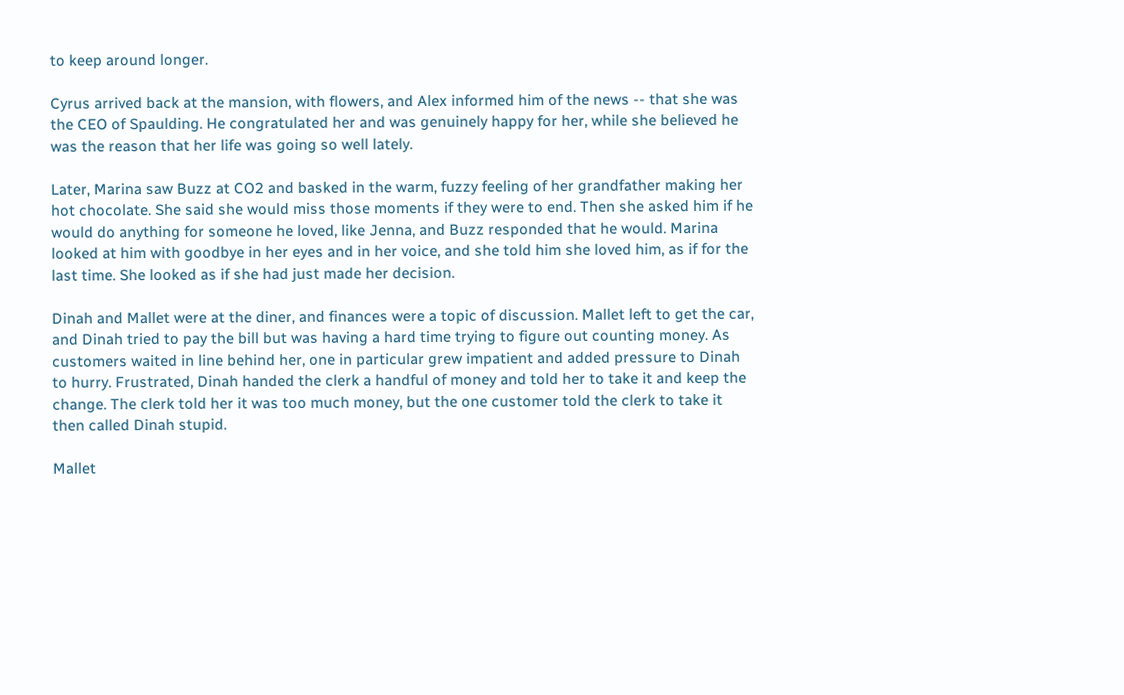to keep around longer.

Cyrus arrived back at the mansion, with flowers, and Alex informed him of the news -- that she was the CEO of Spaulding. He congratulated her and was genuinely happy for her, while she believed he was the reason that her life was going so well lately.

Later, Marina saw Buzz at CO2 and basked in the warm, fuzzy feeling of her grandfather making her hot chocolate. She said she would miss those moments if they were to end. Then she asked him if he would do anything for someone he loved, like Jenna, and Buzz responded that he would. Marina looked at him with goodbye in her eyes and in her voice, and she told him she loved him, as if for the last time. She looked as if she had just made her decision.

Dinah and Mallet were at the diner, and finances were a topic of discussion. Mallet left to get the car, and Dinah tried to pay the bill but was having a hard time trying to figure out counting money. As customers waited in line behind her, one in particular grew impatient and added pressure to Dinah to hurry. Frustrated, Dinah handed the clerk a handful of money and told her to take it and keep the change. The clerk told her it was too much money, but the one customer told the clerk to take it then called Dinah stupid.

Mallet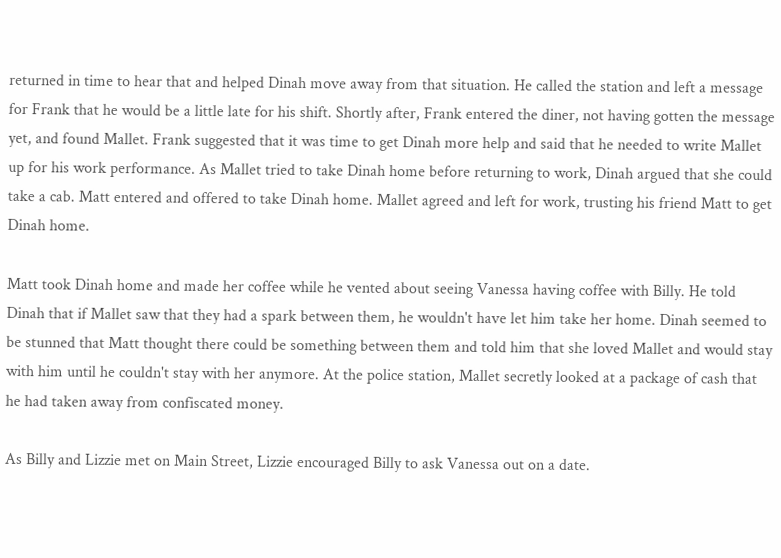returned in time to hear that and helped Dinah move away from that situation. He called the station and left a message for Frank that he would be a little late for his shift. Shortly after, Frank entered the diner, not having gotten the message yet, and found Mallet. Frank suggested that it was time to get Dinah more help and said that he needed to write Mallet up for his work performance. As Mallet tried to take Dinah home before returning to work, Dinah argued that she could take a cab. Matt entered and offered to take Dinah home. Mallet agreed and left for work, trusting his friend Matt to get Dinah home.

Matt took Dinah home and made her coffee while he vented about seeing Vanessa having coffee with Billy. He told Dinah that if Mallet saw that they had a spark between them, he wouldn't have let him take her home. Dinah seemed to be stunned that Matt thought there could be something between them and told him that she loved Mallet and would stay with him until he couldn't stay with her anymore. At the police station, Mallet secretly looked at a package of cash that he had taken away from confiscated money.

As Billy and Lizzie met on Main Street, Lizzie encouraged Billy to ask Vanessa out on a date.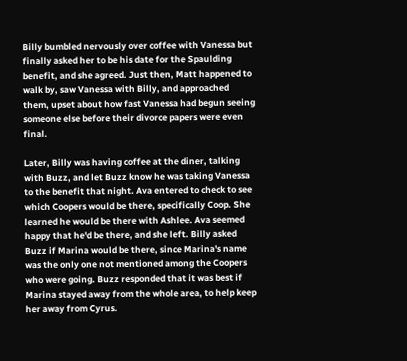Billy bumbled nervously over coffee with Vanessa but finally asked her to be his date for the Spaulding benefit, and she agreed. Just then, Matt happened to walk by, saw Vanessa with Billy, and approached them, upset about how fast Vanessa had begun seeing someone else before their divorce papers were even final.

Later, Billy was having coffee at the diner, talking with Buzz, and let Buzz know he was taking Vanessa to the benefit that night. Ava entered to check to see which Coopers would be there, specifically Coop. She learned he would be there with Ashlee. Ava seemed happy that he'd be there, and she left. Billy asked Buzz if Marina would be there, since Marina's name was the only one not mentioned among the Coopers who were going. Buzz responded that it was best if Marina stayed away from the whole area, to help keep her away from Cyrus.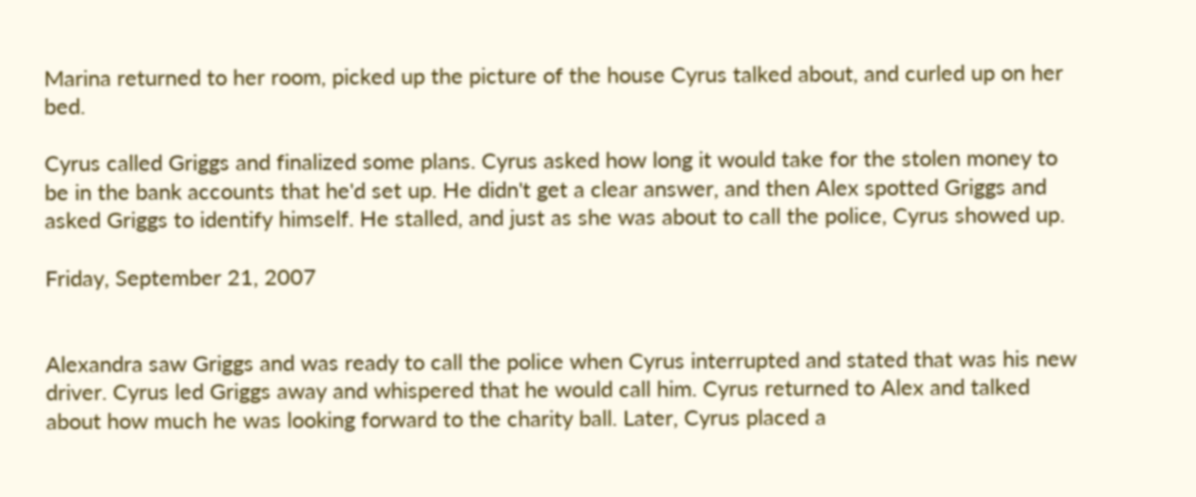Marina returned to her room, picked up the picture of the house Cyrus talked about, and curled up on her bed.

Cyrus called Griggs and finalized some plans. Cyrus asked how long it would take for the stolen money to be in the bank accounts that he'd set up. He didn't get a clear answer, and then Alex spotted Griggs and asked Griggs to identify himself. He stalled, and just as she was about to call the police, Cyrus showed up.

Friday, September 21, 2007


Alexandra saw Griggs and was ready to call the police when Cyrus interrupted and stated that was his new driver. Cyrus led Griggs away and whispered that he would call him. Cyrus returned to Alex and talked about how much he was looking forward to the charity ball. Later, Cyrus placed a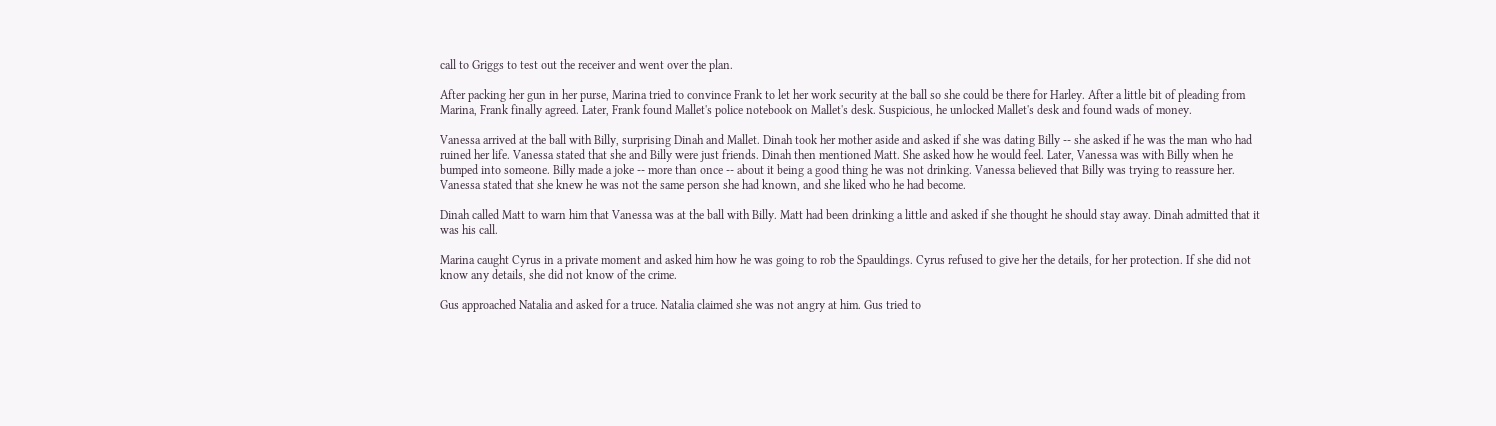call to Griggs to test out the receiver and went over the plan.

After packing her gun in her purse, Marina tried to convince Frank to let her work security at the ball so she could be there for Harley. After a little bit of pleading from Marina, Frank finally agreed. Later, Frank found Mallet's police notebook on Mallet's desk. Suspicious, he unlocked Mallet's desk and found wads of money.

Vanessa arrived at the ball with Billy, surprising Dinah and Mallet. Dinah took her mother aside and asked if she was dating Billy -- she asked if he was the man who had ruined her life. Vanessa stated that she and Billy were just friends. Dinah then mentioned Matt. She asked how he would feel. Later, Vanessa was with Billy when he bumped into someone. Billy made a joke -- more than once -- about it being a good thing he was not drinking. Vanessa believed that Billy was trying to reassure her. Vanessa stated that she knew he was not the same person she had known, and she liked who he had become.

Dinah called Matt to warn him that Vanessa was at the ball with Billy. Matt had been drinking a little and asked if she thought he should stay away. Dinah admitted that it was his call.

Marina caught Cyrus in a private moment and asked him how he was going to rob the Spauldings. Cyrus refused to give her the details, for her protection. If she did not know any details, she did not know of the crime.

Gus approached Natalia and asked for a truce. Natalia claimed she was not angry at him. Gus tried to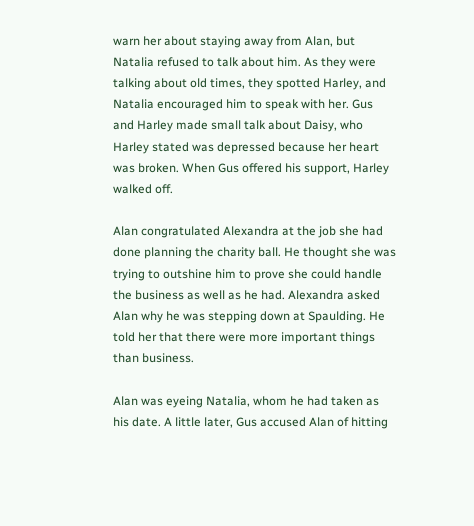warn her about staying away from Alan, but Natalia refused to talk about him. As they were talking about old times, they spotted Harley, and Natalia encouraged him to speak with her. Gus and Harley made small talk about Daisy, who Harley stated was depressed because her heart was broken. When Gus offered his support, Harley walked off.

Alan congratulated Alexandra at the job she had done planning the charity ball. He thought she was trying to outshine him to prove she could handle the business as well as he had. Alexandra asked Alan why he was stepping down at Spaulding. He told her that there were more important things than business.

Alan was eyeing Natalia, whom he had taken as his date. A little later, Gus accused Alan of hitting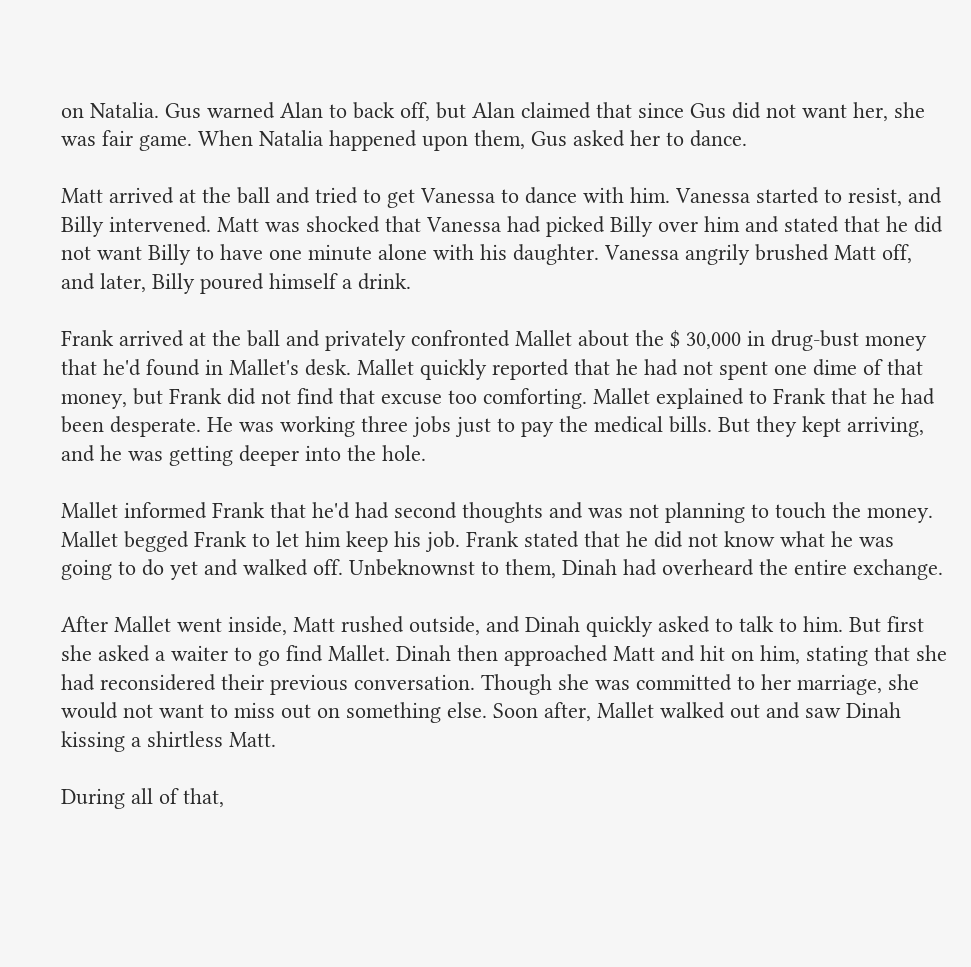on Natalia. Gus warned Alan to back off, but Alan claimed that since Gus did not want her, she was fair game. When Natalia happened upon them, Gus asked her to dance.

Matt arrived at the ball and tried to get Vanessa to dance with him. Vanessa started to resist, and Billy intervened. Matt was shocked that Vanessa had picked Billy over him and stated that he did not want Billy to have one minute alone with his daughter. Vanessa angrily brushed Matt off, and later, Billy poured himself a drink.

Frank arrived at the ball and privately confronted Mallet about the $ 30,000 in drug-bust money that he'd found in Mallet's desk. Mallet quickly reported that he had not spent one dime of that money, but Frank did not find that excuse too comforting. Mallet explained to Frank that he had been desperate. He was working three jobs just to pay the medical bills. But they kept arriving, and he was getting deeper into the hole.

Mallet informed Frank that he'd had second thoughts and was not planning to touch the money. Mallet begged Frank to let him keep his job. Frank stated that he did not know what he was going to do yet and walked off. Unbeknownst to them, Dinah had overheard the entire exchange.

After Mallet went inside, Matt rushed outside, and Dinah quickly asked to talk to him. But first she asked a waiter to go find Mallet. Dinah then approached Matt and hit on him, stating that she had reconsidered their previous conversation. Though she was committed to her marriage, she would not want to miss out on something else. Soon after, Mallet walked out and saw Dinah kissing a shirtless Matt.

During all of that,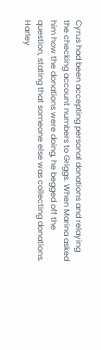Cyrus had been accepting personal donations and relaying the checking account numbers to Griggs. When Marina asked him how the donations were doing, he begged off the question, stating that someone else was collecting donations. Harley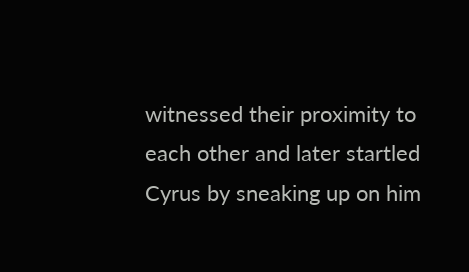witnessed their proximity to each other and later startled Cyrus by sneaking up on him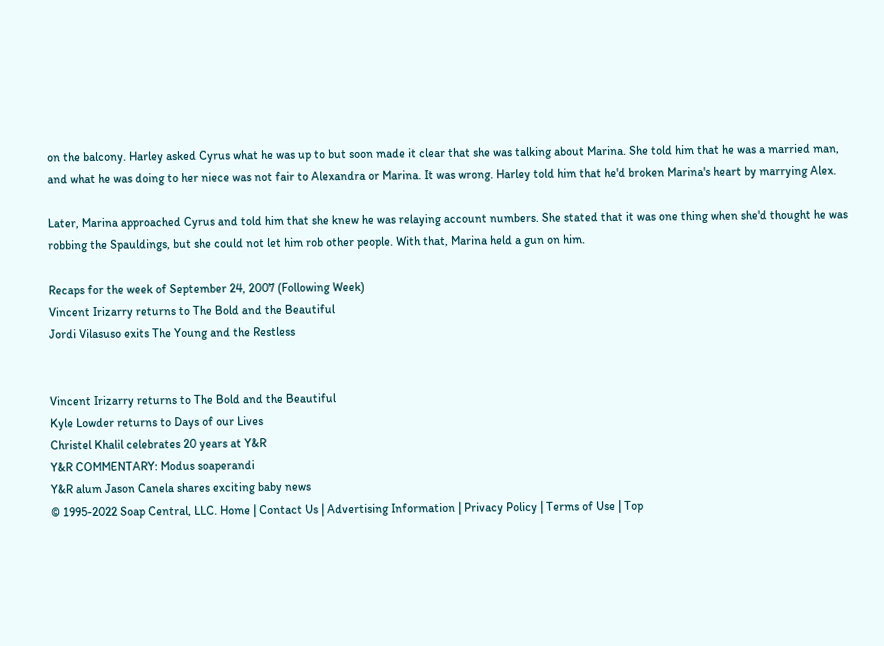on the balcony. Harley asked Cyrus what he was up to but soon made it clear that she was talking about Marina. She told him that he was a married man, and what he was doing to her niece was not fair to Alexandra or Marina. It was wrong. Harley told him that he'd broken Marina's heart by marrying Alex.

Later, Marina approached Cyrus and told him that she knew he was relaying account numbers. She stated that it was one thing when she'd thought he was robbing the Spauldings, but she could not let him rob other people. With that, Marina held a gun on him.

Recaps for the week of September 24, 2007 (Following Week)
Vincent Irizarry returns to The Bold and the Beautiful
Jordi Vilasuso exits The Young and the Restless


Vincent Irizarry returns to The Bold and the Beautiful
Kyle Lowder returns to Days of our Lives
Christel Khalil celebrates 20 years at Y&R
Y&R COMMENTARY: Modus soaperandi
Y&R alum Jason Canela shares exciting baby news
© 1995-2022 Soap Central, LLC. Home | Contact Us | Advertising Information | Privacy Policy | Terms of Use | Top